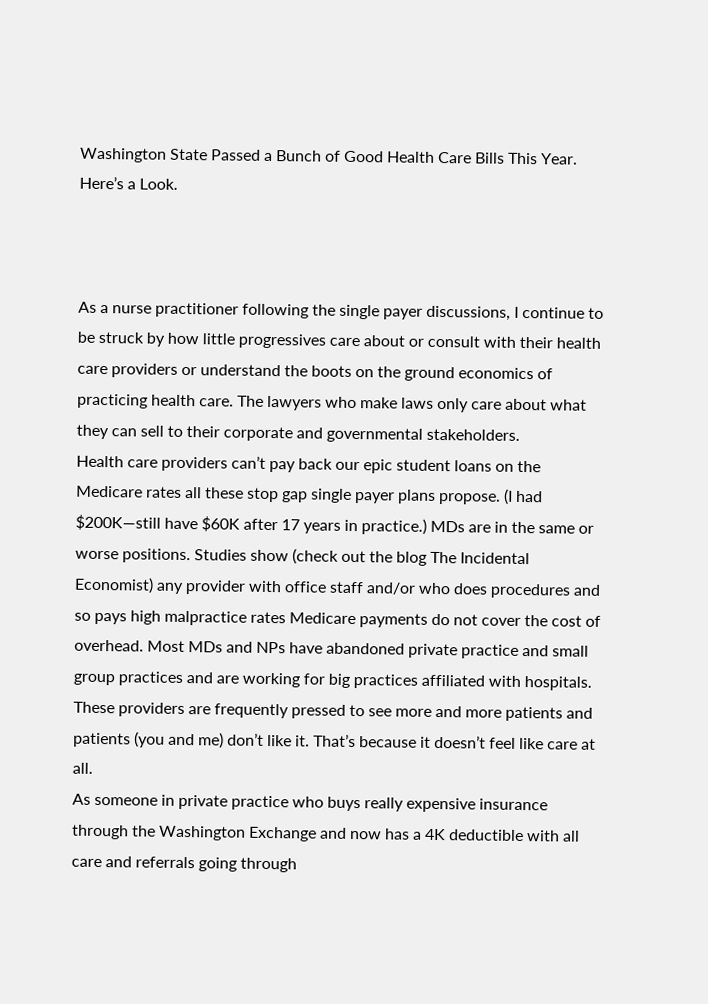Washington State Passed a Bunch of Good Health Care Bills This Year. Here’s a Look.



As a nurse practitioner following the single payer discussions, I continue to be struck by how little progressives care about or consult with their health care providers or understand the boots on the ground economics of practicing health care. The lawyers who make laws only care about what they can sell to their corporate and governmental stakeholders.
Health care providers can’t pay back our epic student loans on the Medicare rates all these stop gap single payer plans propose. (I had $200K—still have $60K after 17 years in practice.) MDs are in the same or worse positions. Studies show (check out the blog The Incidental Economist) any provider with office staff and/or who does procedures and so pays high malpractice rates Medicare payments do not cover the cost of overhead. Most MDs and NPs have abandoned private practice and small group practices and are working for big practices affiliated with hospitals. These providers are frequently pressed to see more and more patients and patients (you and me) don’t like it. That’s because it doesn’t feel like care at all.
As someone in private practice who buys really expensive insurance through the Washington Exchange and now has a 4K deductible with all care and referrals going through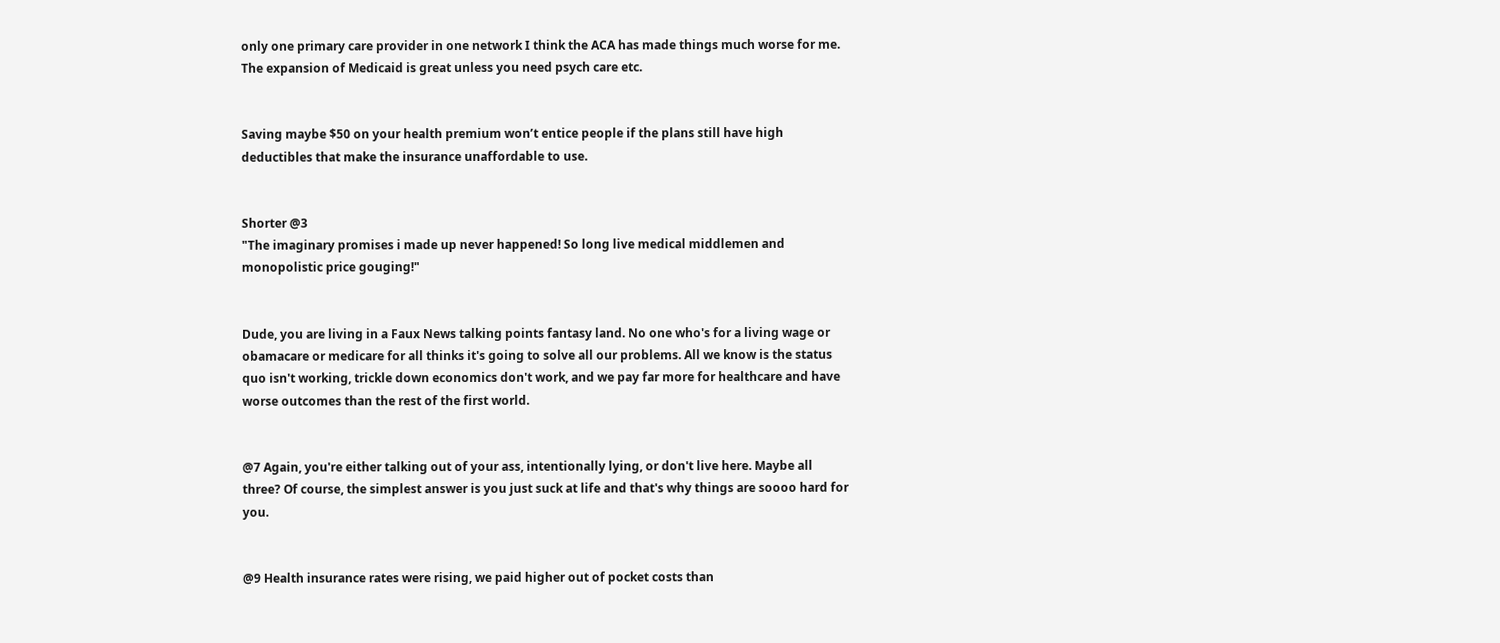only one primary care provider in one network I think the ACA has made things much worse for me. The expansion of Medicaid is great unless you need psych care etc.


Saving maybe $50 on your health premium won’t entice people if the plans still have high deductibles that make the insurance unaffordable to use.


Shorter @3
"The imaginary promises i made up never happened! So long live medical middlemen and monopolistic price gouging!"


Dude, you are living in a Faux News talking points fantasy land. No one who's for a living wage or obamacare or medicare for all thinks it's going to solve all our problems. All we know is the status quo isn't working, trickle down economics don't work, and we pay far more for healthcare and have worse outcomes than the rest of the first world.


@7 Again, you're either talking out of your ass, intentionally lying, or don't live here. Maybe all three? Of course, the simplest answer is you just suck at life and that's why things are soooo hard for you.


@9 Health insurance rates were rising, we paid higher out of pocket costs than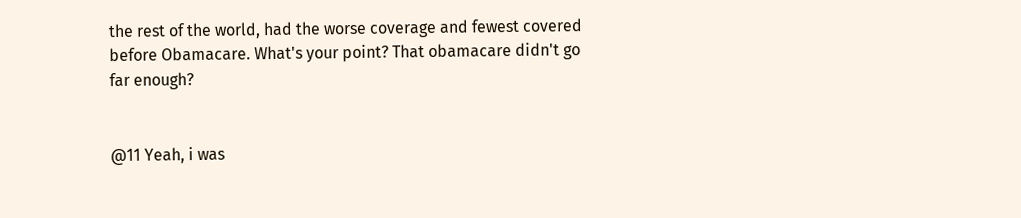the rest of the world, had the worse coverage and fewest covered before Obamacare. What's your point? That obamacare didn't go far enough?


@11 Yeah, i was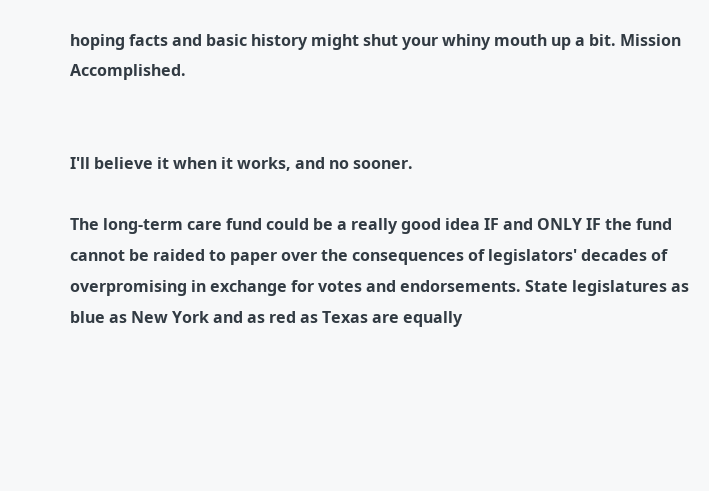hoping facts and basic history might shut your whiny mouth up a bit. Mission Accomplished.


I'll believe it when it works, and no sooner.

The long-term care fund could be a really good idea IF and ONLY IF the fund cannot be raided to paper over the consequences of legislators' decades of overpromising in exchange for votes and endorsements. State legislatures as blue as New York and as red as Texas are equally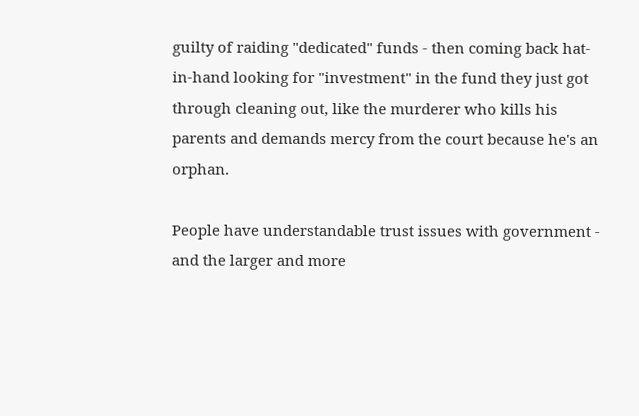guilty of raiding "dedicated" funds - then coming back hat-in-hand looking for "investment" in the fund they just got through cleaning out, like the murderer who kills his parents and demands mercy from the court because he's an orphan.

People have understandable trust issues with government - and the larger and more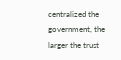centralized the government, the larger the trust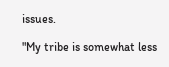issues.

"My tribe is somewhat less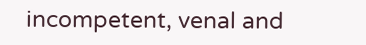incompetent, venal and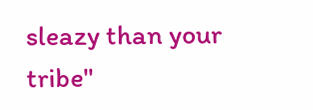sleazy than your tribe"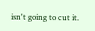isn't going to cut it.